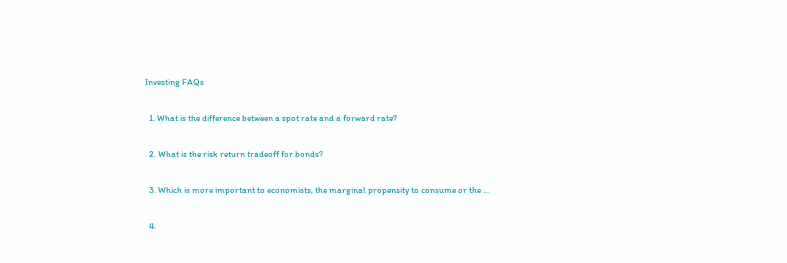Investing FAQs

  1. What is the difference between a spot rate and a forward rate?

  2. What is the risk return tradeoff for bonds?

  3. Which is more important to economists, the marginal propensity to consume or the ...

  4.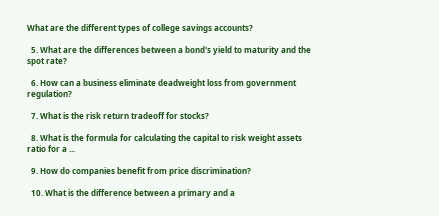What are the different types of college savings accounts?

  5. What are the differences between a bond's yield to maturity and the spot rate?

  6. How can a business eliminate deadweight loss from government regulation?

  7. What is the risk return tradeoff for stocks?

  8. What is the formula for calculating the capital to risk weight assets ratio for a ...

  9. How do companies benefit from price discrimination?

  10. What is the difference between a primary and a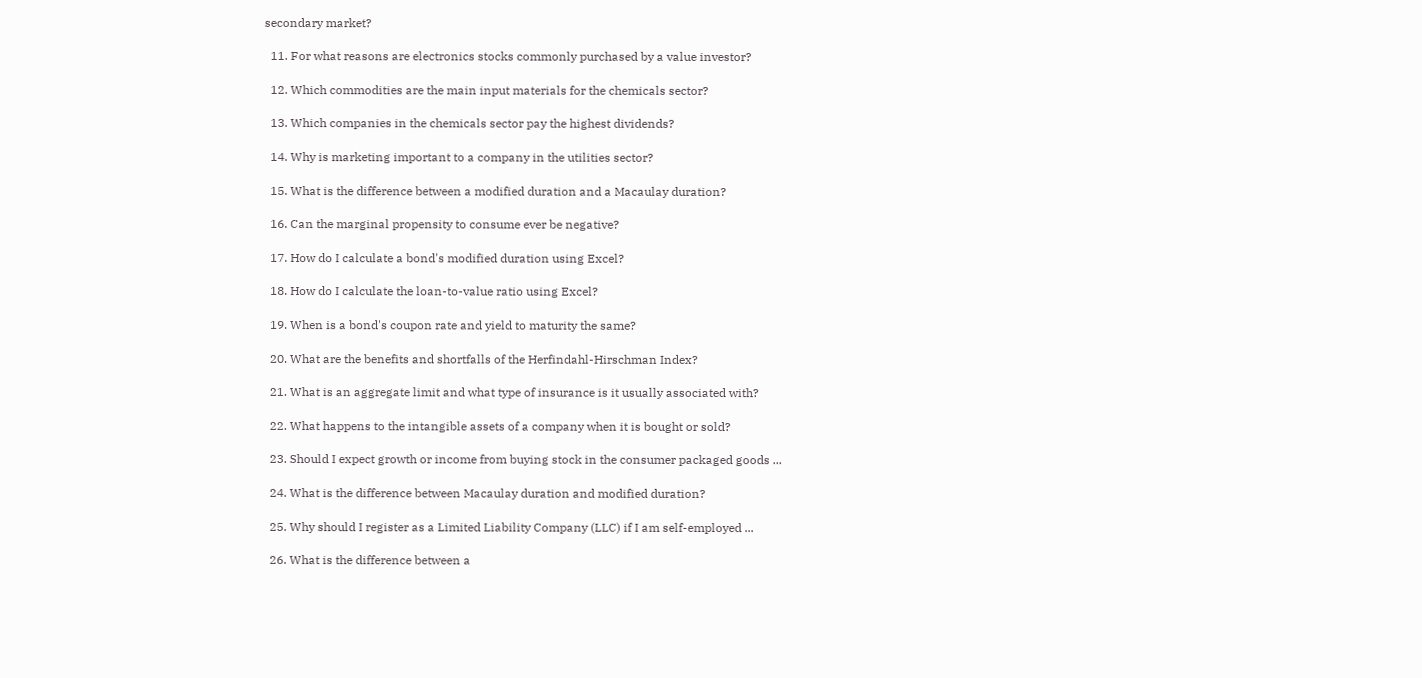secondary market?

  11. For what reasons are electronics stocks commonly purchased by a value investor?

  12. Which commodities are the main input materials for the chemicals sector?

  13. Which companies in the chemicals sector pay the highest dividends?

  14. Why is marketing important to a company in the utilities sector?

  15. What is the difference between a modified duration and a Macaulay duration?

  16. Can the marginal propensity to consume ever be negative?

  17. How do I calculate a bond's modified duration using Excel?

  18. How do I calculate the loan-to-value ratio using Excel?

  19. When is a bond's coupon rate and yield to maturity the same?

  20. What are the benefits and shortfalls of the Herfindahl-Hirschman Index?

  21. What is an aggregate limit and what type of insurance is it usually associated with?

  22. What happens to the intangible assets of a company when it is bought or sold?

  23. Should I expect growth or income from buying stock in the consumer packaged goods ...

  24. What is the difference between Macaulay duration and modified duration?

  25. Why should I register as a Limited Liability Company (LLC) if I am self-employed ...

  26. What is the difference between a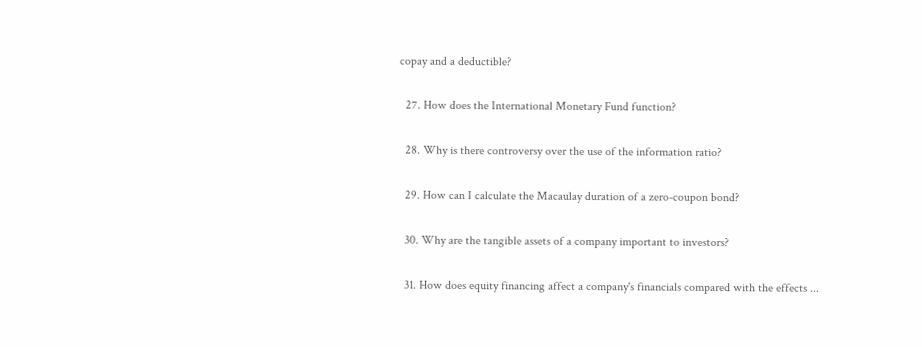copay and a deductible?

  27. How does the International Monetary Fund function?

  28. Why is there controversy over the use of the information ratio?

  29. How can I calculate the Macaulay duration of a zero-coupon bond?

  30. Why are the tangible assets of a company important to investors?

  31. How does equity financing affect a company's financials compared with the effects ...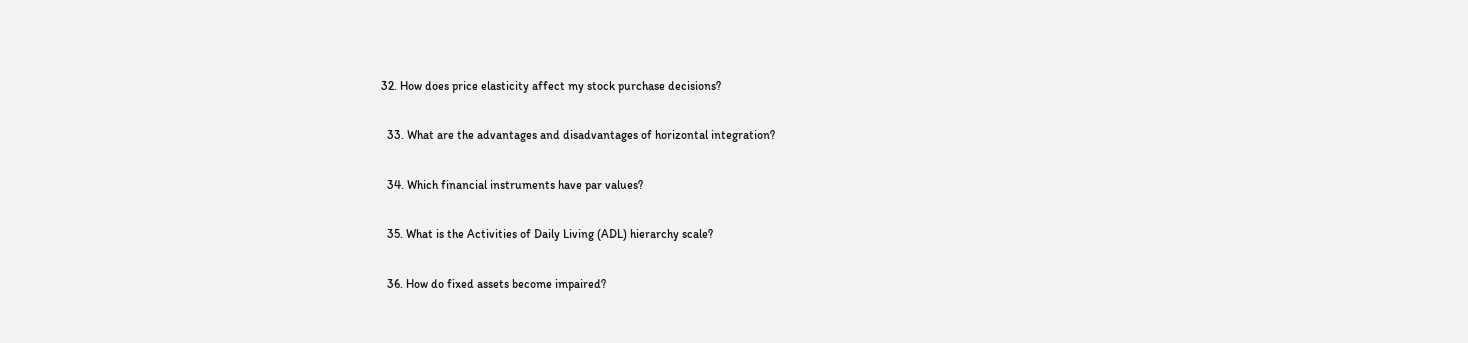32. How does price elasticity affect my stock purchase decisions?

  33. What are the advantages and disadvantages of horizontal integration?

  34. Which financial instruments have par values?

  35. What is the Activities of Daily Living (ADL) hierarchy scale?

  36. How do fixed assets become impaired?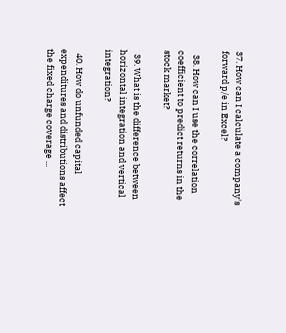37. How can I calculate a company's forward p/e in Excel?

  38. How can I use the correlation coefficient to predict returns in the stock market?

  39. What is the difference between horizontal integration and vertical integration?

  40. How do unfunded capital expenditures and distributions affect the fixed charge coverage ...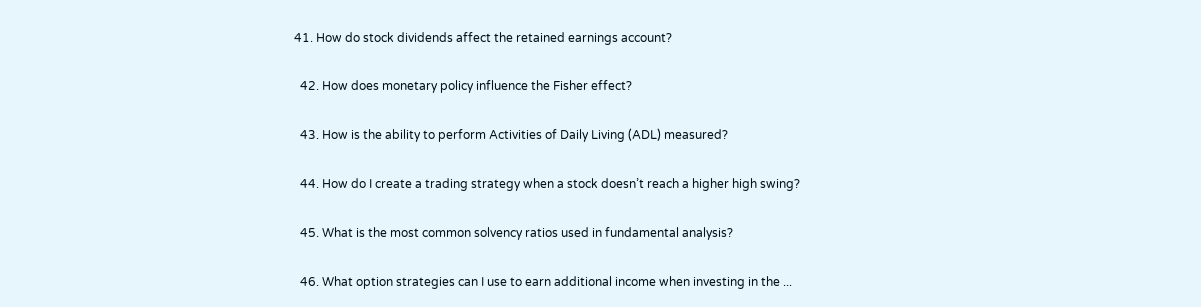41. How do stock dividends affect the retained earnings account?

  42. How does monetary policy influence the Fisher effect?

  43. How is the ability to perform Activities of Daily Living (ADL) measured?

  44. How do I create a trading strategy when a stock doesn’t reach a higher high swing?

  45. What is the most common solvency ratios used in fundamental analysis?

  46. What option strategies can I use to earn additional income when investing in the ...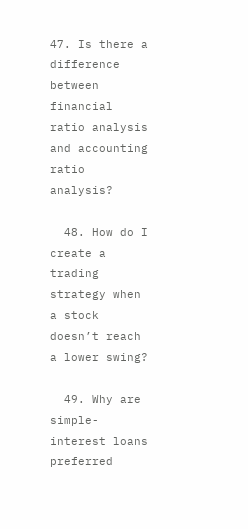47. Is there a difference between financial ratio analysis and accounting ratio analysis?

  48. How do I create a trading strategy when a stock doesn’t reach a lower swing?

  49. Why are simple-interest loans preferred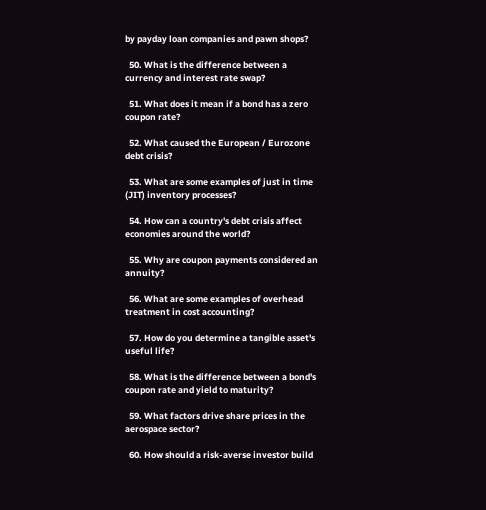by payday loan companies and pawn shops?

  50. What is the difference between a currency and interest rate swap?

  51. What does it mean if a bond has a zero coupon rate?

  52. What caused the European / Eurozone debt crisis?

  53. What are some examples of just in time (JIT) inventory processes?

  54. How can a country's debt crisis affect economies around the world?

  55. Why are coupon payments considered an annuity?

  56. What are some examples of overhead treatment in cost accounting?

  57. How do you determine a tangible asset's useful life?

  58. What is the difference between a bond's coupon rate and yield to maturity?

  59. What factors drive share prices in the aerospace sector?

  60. How should a risk-averse investor build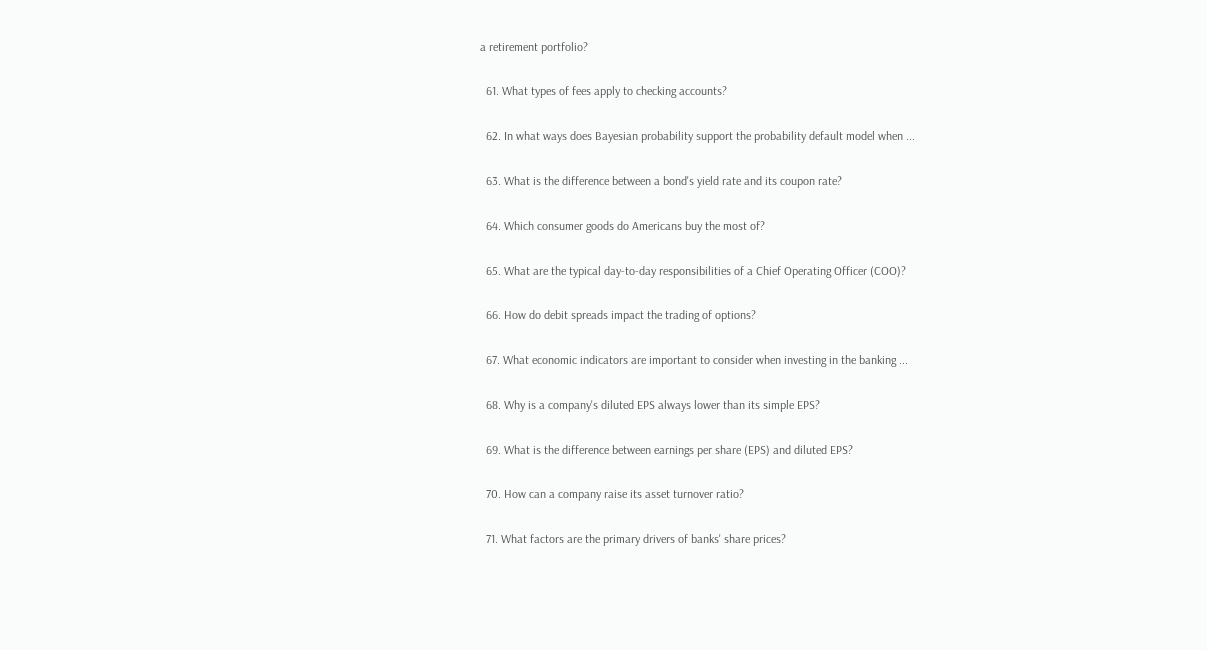a retirement portfolio?

  61. What types of fees apply to checking accounts?

  62. In what ways does Bayesian probability support the probability default model when ...

  63. What is the difference between a bond's yield rate and its coupon rate?

  64. Which consumer goods do Americans buy the most of?

  65. What are the typical day-to-day responsibilities of a Chief Operating Officer (COO)?

  66. How do debit spreads impact the trading of options?

  67. What economic indicators are important to consider when investing in the banking ...

  68. Why is a company's diluted EPS always lower than its simple EPS?

  69. What is the difference between earnings per share (EPS) and diluted EPS?

  70. How can a company raise its asset turnover ratio?

  71. What factors are the primary drivers of banks' share prices?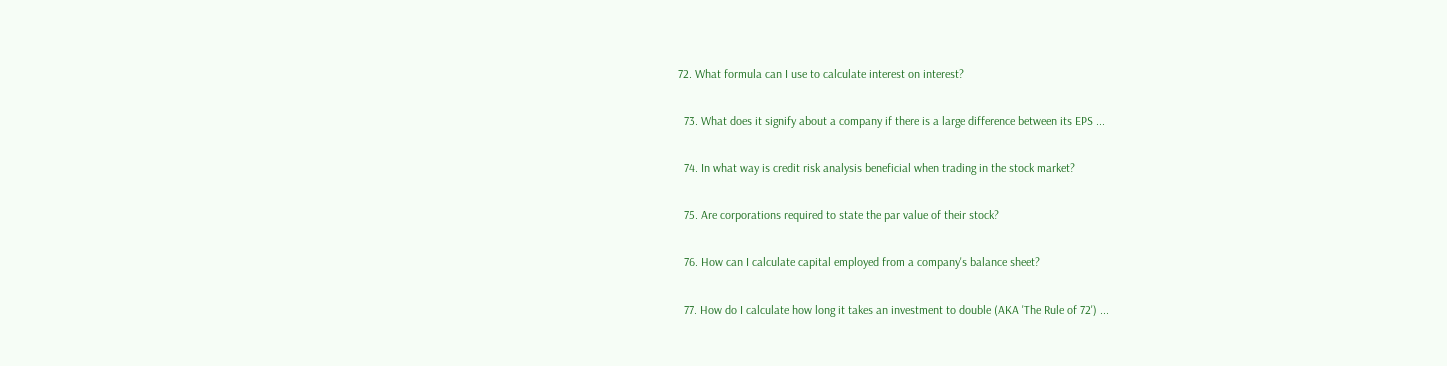72. What formula can I use to calculate interest on interest?

  73. What does it signify about a company if there is a large difference between its EPS ...

  74. In what way is credit risk analysis beneficial when trading in the stock market?

  75. Are corporations required to state the par value of their stock?

  76. How can I calculate capital employed from a company's balance sheet?

  77. How do I calculate how long it takes an investment to double (AKA 'The Rule of 72') ...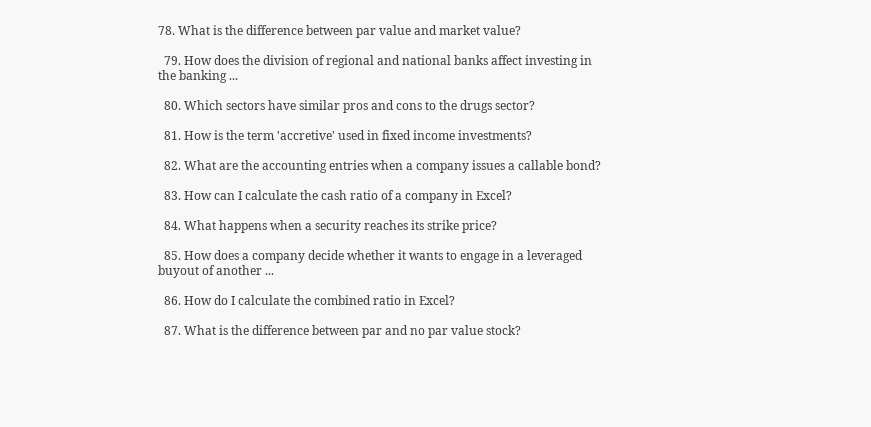78. What is the difference between par value and market value?

  79. How does the division of regional and national banks affect investing in the banking ...

  80. Which sectors have similar pros and cons to the drugs sector?

  81. How is the term 'accretive' used in fixed income investments?

  82. What are the accounting entries when a company issues a callable bond?

  83. How can I calculate the cash ratio of a company in Excel?

  84. What happens when a security reaches its strike price?

  85. How does a company decide whether it wants to engage in a leveraged buyout of another ...

  86. How do I calculate the combined ratio in Excel?

  87. What is the difference between par and no par value stock?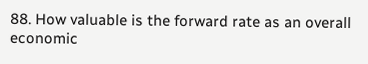88. How valuable is the forward rate as an overall economic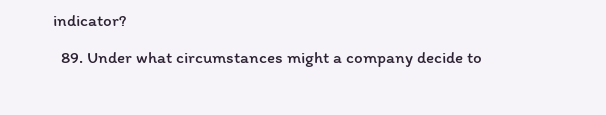indicator?

  89. Under what circumstances might a company decide to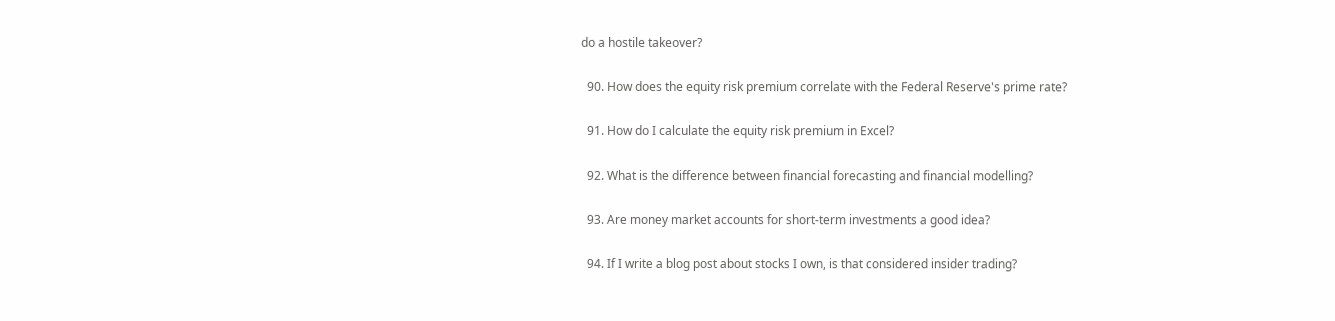do a hostile takeover?

  90. How does the equity risk premium correlate with the Federal Reserve's prime rate?

  91. How do I calculate the equity risk premium in Excel?

  92. What is the difference between financial forecasting and financial modelling?

  93. Are money market accounts for short-term investments a good idea?

  94. If I write a blog post about stocks I own, is that considered insider trading?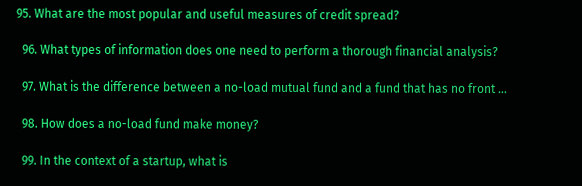95. What are the most popular and useful measures of credit spread?

  96. What types of information does one need to perform a thorough financial analysis?

  97. What is the difference between a no-load mutual fund and a fund that has no front ...

  98. How does a no-load fund make money?

  99. In the context of a startup, what is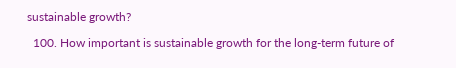sustainable growth?

  100. How important is sustainable growth for the long-term future of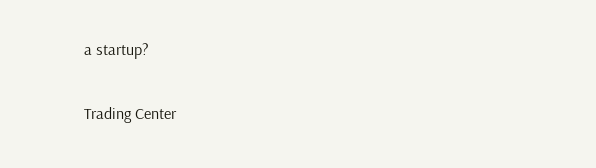a startup?

Trading Center